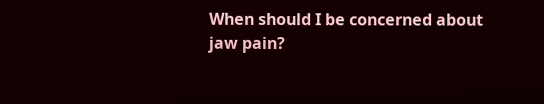When should I be concerned about jaw pain?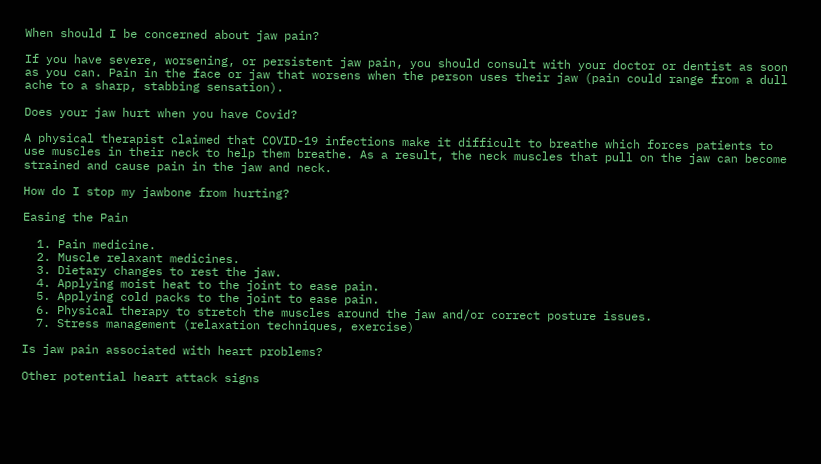When should I be concerned about jaw pain?

If you have severe, worsening, or persistent jaw pain, you should consult with your doctor or dentist as soon as you can. Pain in the face or jaw that worsens when the person uses their jaw (pain could range from a dull ache to a sharp, stabbing sensation).

Does your jaw hurt when you have Covid?

A physical therapist claimed that COVID-19 infections make it difficult to breathe which forces patients to use muscles in their neck to help them breathe. As a result, the neck muscles that pull on the jaw can become strained and cause pain in the jaw and neck.

How do I stop my jawbone from hurting?

Easing the Pain

  1. Pain medicine.
  2. Muscle relaxant medicines.
  3. Dietary changes to rest the jaw.
  4. Applying moist heat to the joint to ease pain.
  5. Applying cold packs to the joint to ease pain.
  6. Physical therapy to stretch the muscles around the jaw and/or correct posture issues.
  7. Stress management (relaxation techniques, exercise)

Is jaw pain associated with heart problems?

Other potential heart attack signs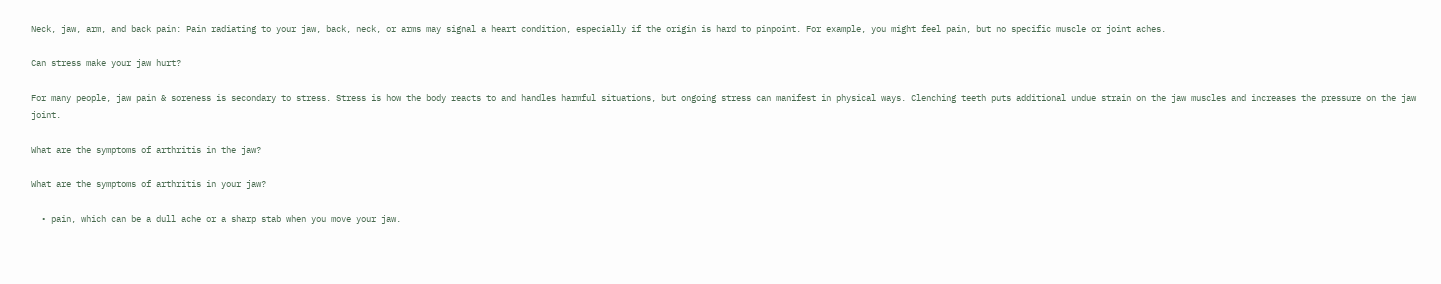Neck, jaw, arm, and back pain: Pain radiating to your jaw, back, neck, or arms may signal a heart condition, especially if the origin is hard to pinpoint. For example, you might feel pain, but no specific muscle or joint aches.

Can stress make your jaw hurt?

For many people, jaw pain & soreness is secondary to stress. Stress is how the body reacts to and handles harmful situations, but ongoing stress can manifest in physical ways. Clenching teeth puts additional undue strain on the jaw muscles and increases the pressure on the jaw joint.

What are the symptoms of arthritis in the jaw?

What are the symptoms of arthritis in your jaw?

  • pain, which can be a dull ache or a sharp stab when you move your jaw.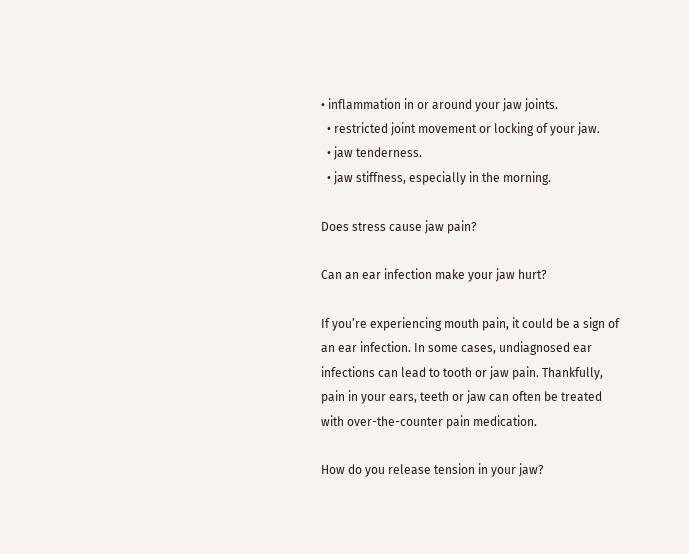• inflammation in or around your jaw joints.
  • restricted joint movement or locking of your jaw.
  • jaw tenderness.
  • jaw stiffness, especially in the morning.

Does stress cause jaw pain?

Can an ear infection make your jaw hurt?

If you’re experiencing mouth pain, it could be a sign of an ear infection. In some cases, undiagnosed ear infections can lead to tooth or jaw pain. Thankfully, pain in your ears, teeth or jaw can often be treated with over-the-counter pain medication.

How do you release tension in your jaw?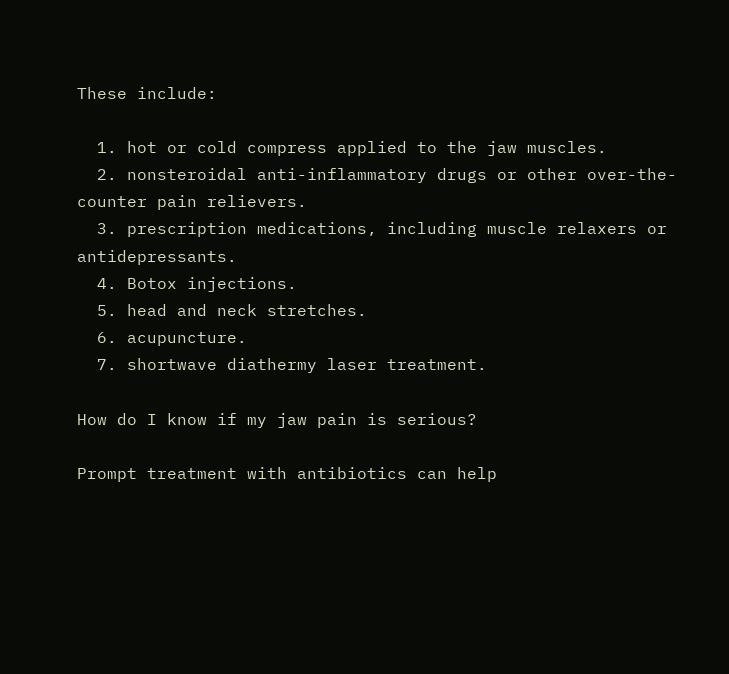These include:

  1. hot or cold compress applied to the jaw muscles.
  2. nonsteroidal anti-inflammatory drugs or other over-the-counter pain relievers.
  3. prescription medications, including muscle relaxers or antidepressants.
  4. Botox injections.
  5. head and neck stretches.
  6. acupuncture.
  7. shortwave diathermy laser treatment.

How do I know if my jaw pain is serious?

Prompt treatment with antibiotics can help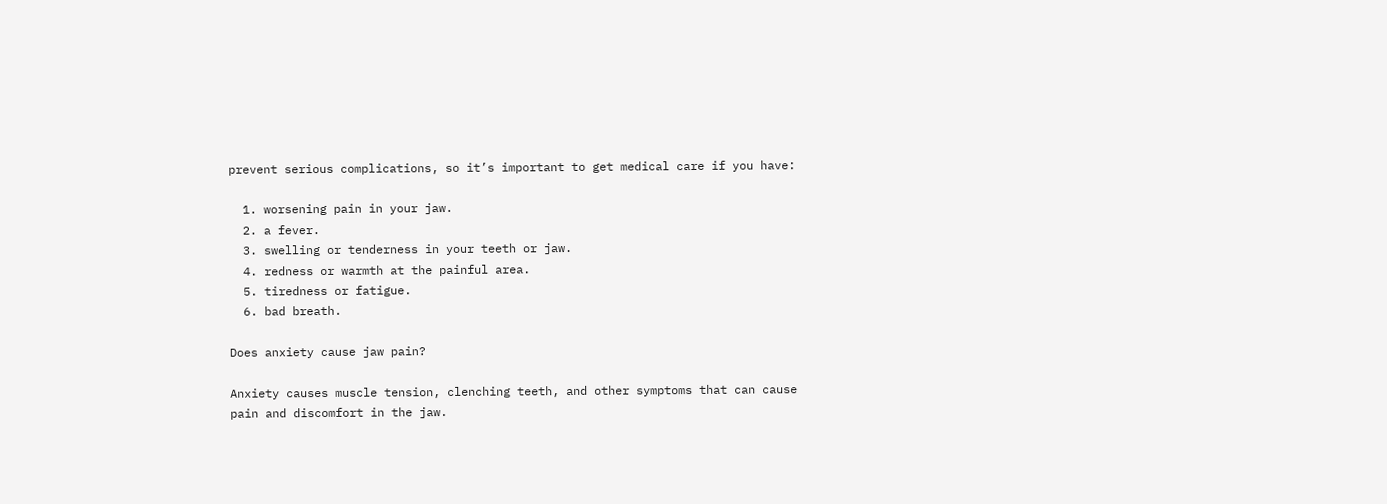prevent serious complications, so it’s important to get medical care if you have:

  1. worsening pain in your jaw.
  2. a fever.
  3. swelling or tenderness in your teeth or jaw.
  4. redness or warmth at the painful area.
  5. tiredness or fatigue.
  6. bad breath.

Does anxiety cause jaw pain?

Anxiety causes muscle tension, clenching teeth, and other symptoms that can cause pain and discomfort in the jaw.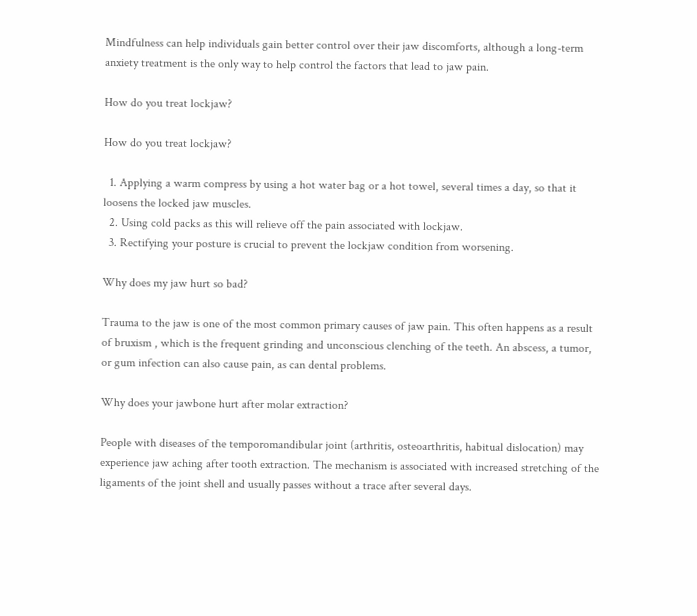Mindfulness can help individuals gain better control over their jaw discomforts, although a long-term anxiety treatment is the only way to help control the factors that lead to jaw pain.

How do you treat lockjaw?

How do you treat lockjaw?

  1. Applying a warm compress by using a hot water bag or a hot towel, several times a day, so that it loosens the locked jaw muscles.
  2. Using cold packs as this will relieve off the pain associated with lockjaw.
  3. Rectifying your posture is crucial to prevent the lockjaw condition from worsening.

Why does my jaw hurt so bad?

Trauma to the jaw is one of the most common primary causes of jaw pain. This often happens as a result of bruxism , which is the frequent grinding and unconscious clenching of the teeth. An abscess, a tumor, or gum infection can also cause pain, as can dental problems.

Why does your jawbone hurt after molar extraction?

People with diseases of the temporomandibular joint (arthritis, osteoarthritis, habitual dislocation) may experience jaw aching after tooth extraction. The mechanism is associated with increased stretching of the ligaments of the joint shell and usually passes without a trace after several days.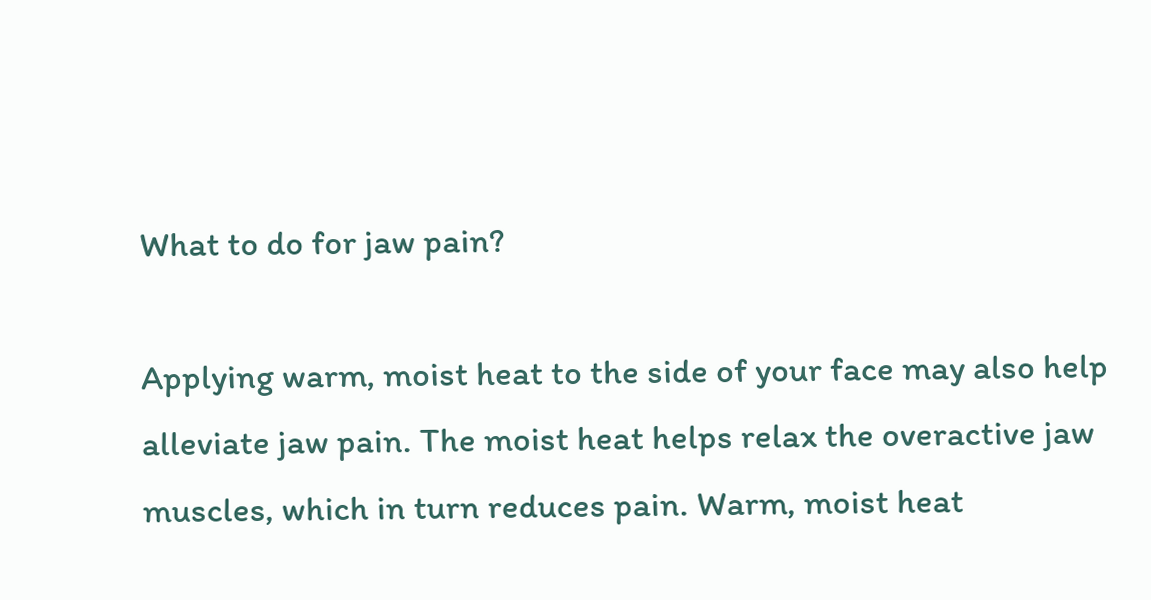What to do for jaw pain?

Applying warm, moist heat to the side of your face may also help alleviate jaw pain. The moist heat helps relax the overactive jaw muscles, which in turn reduces pain. Warm, moist heat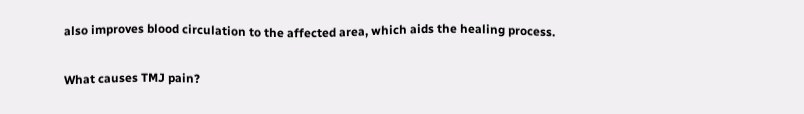also improves blood circulation to the affected area, which aids the healing process.

What causes TMJ pain?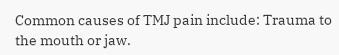Common causes of TMJ pain include: Trauma to the mouth or jaw.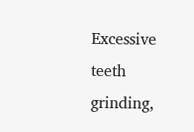Excessive teeth grinding,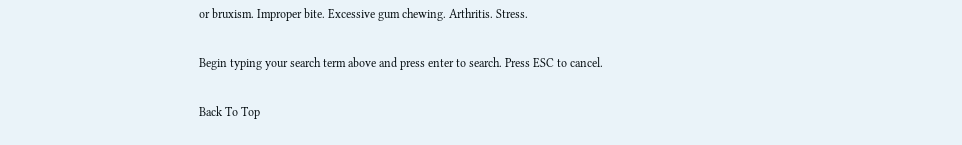or bruxism. Improper bite. Excessive gum chewing. Arthritis. Stress.

Begin typing your search term above and press enter to search. Press ESC to cancel.

Back To Top